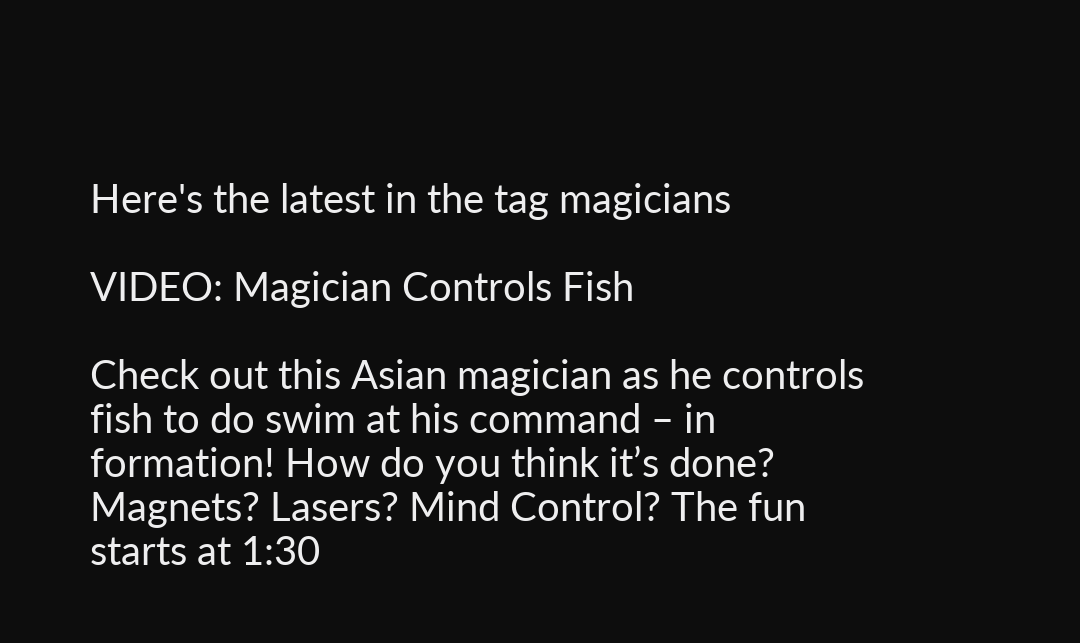Here's the latest in the tag magicians

VIDEO: Magician Controls Fish

Check out this Asian magician as he controls fish to do swim at his command – in formation! How do you think it’s done? Magnets? Lasers? Mind Control? The fun starts at 1:30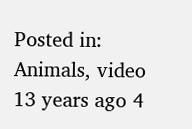Posted in: Animals, video 13 years ago 4